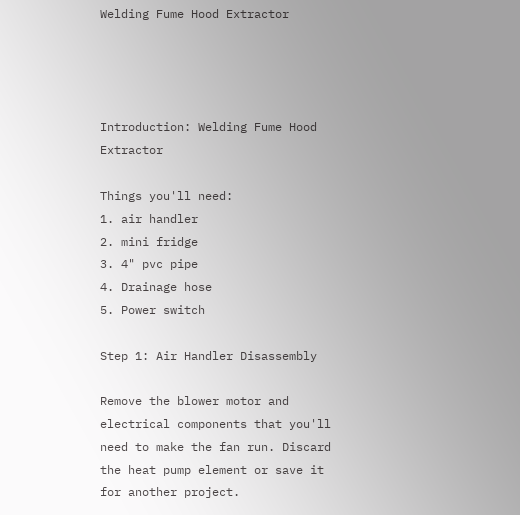Welding Fume Hood Extractor




Introduction: Welding Fume Hood Extractor

Things you'll need:
1. air handler
2. mini fridge
3. 4" pvc pipe
4. Drainage hose
5. Power switch

Step 1: Air Handler Disassembly

Remove the blower motor and electrical components that you'll need to make the fan run. Discard the heat pump element or save it for another project.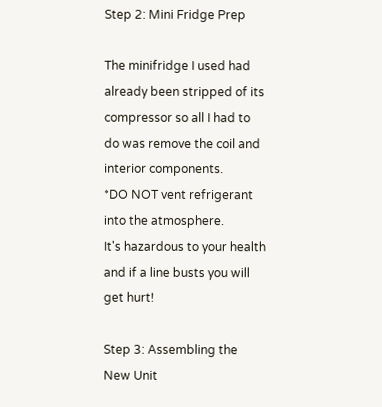Step 2: Mini Fridge Prep

The minifridge I used had already been stripped of its compressor so all I had to do was remove the coil and interior components.
*DO NOT vent refrigerant into the atmosphere.
It's hazardous to your health and if a line busts you will get hurt!

Step 3: Assembling the New Unit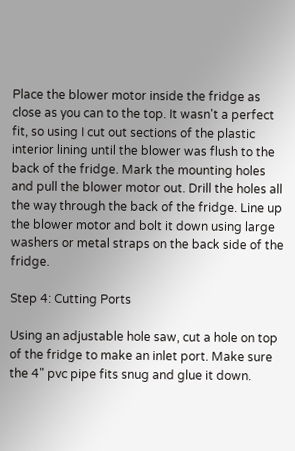Place the blower motor inside the fridge as close as you can to the top. It wasn't a perfect fit, so using I cut out sections of the plastic interior lining until the blower was flush to the back of the fridge. Mark the mounting holes and pull the blower motor out. Drill the holes all the way through the back of the fridge. Line up the blower motor and bolt it down using large washers or metal straps on the back side of the fridge.

Step 4: Cutting Ports

Using an adjustable hole saw, cut a hole on top of the fridge to make an inlet port. Make sure the 4" pvc pipe fits snug and glue it down.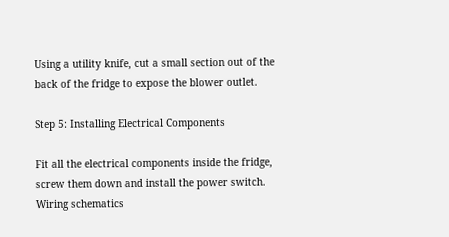Using a utility knife, cut a small section out of the back of the fridge to expose the blower outlet.

Step 5: Installing Electrical Components

Fit all the electrical components inside the fridge, screw them down and install the power switch. Wiring schematics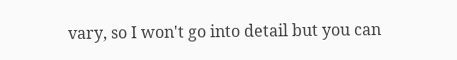vary, so I won't go into detail but you can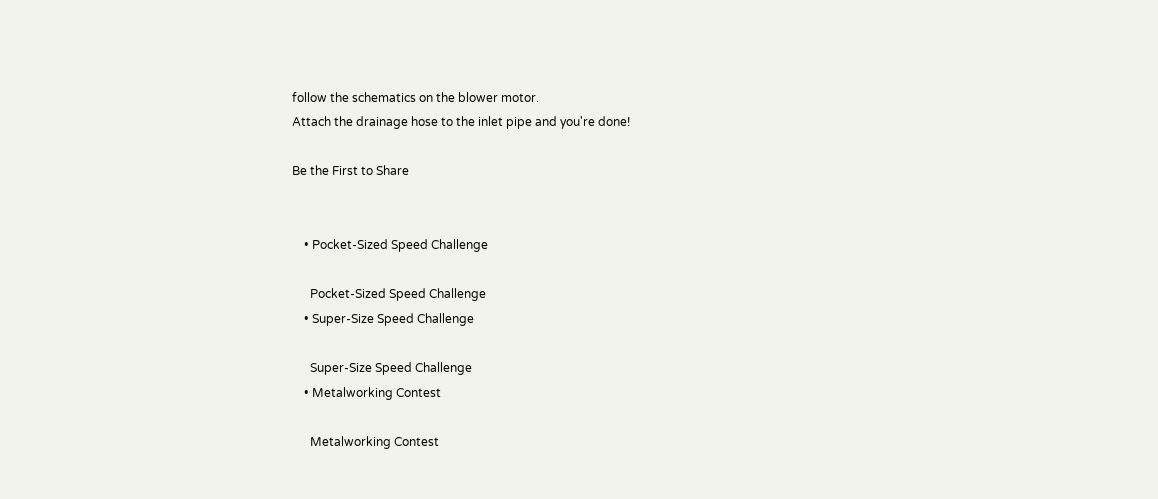follow the schematics on the blower motor.
Attach the drainage hose to the inlet pipe and you're done!

Be the First to Share


    • Pocket-Sized Speed Challenge

      Pocket-Sized Speed Challenge
    • Super-Size Speed Challenge

      Super-Size Speed Challenge
    • Metalworking Contest

      Metalworking Contest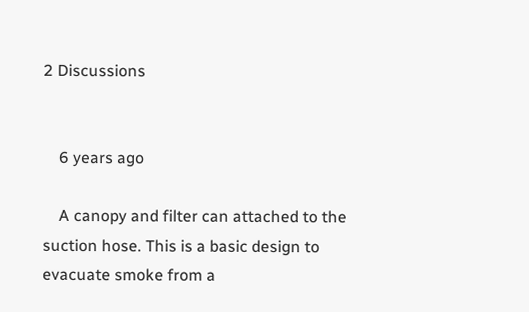2 Discussions


    6 years ago

    A canopy and filter can attached to the suction hose. This is a basic design to evacuate smoke from a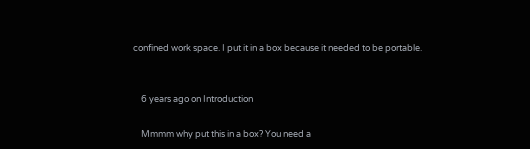confined work space. I put it in a box because it needed to be portable.


    6 years ago on Introduction

    Mmmm why put this in a box? You need a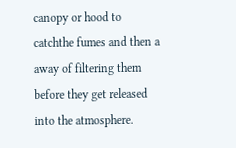canopy or hood to catchthe fumes and then a away of filtering them before they get released into the atmosphere.